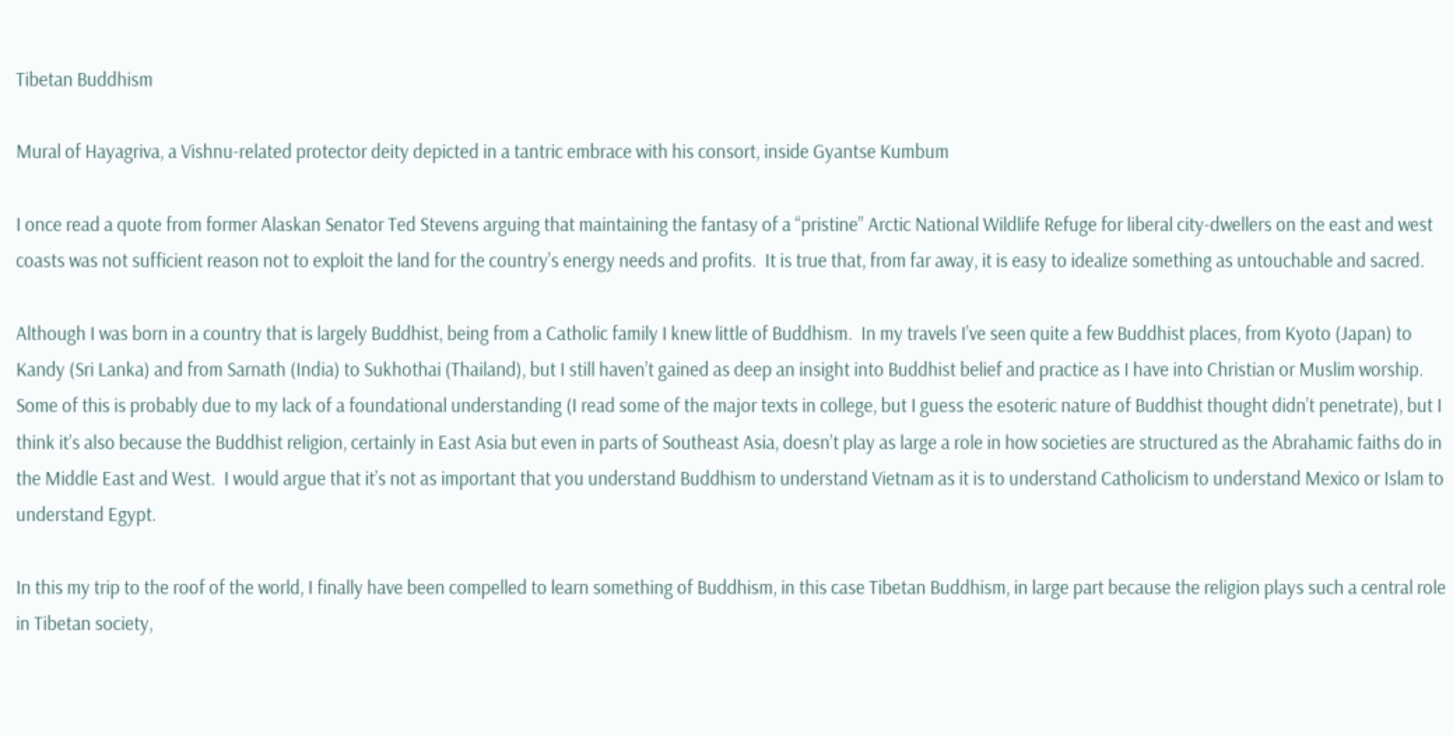Tibetan Buddhism

Mural of Hayagriva, a Vishnu-related protector deity depicted in a tantric embrace with his consort, inside Gyantse Kumbum

I once read a quote from former Alaskan Senator Ted Stevens arguing that maintaining the fantasy of a “pristine” Arctic National Wildlife Refuge for liberal city-dwellers on the east and west coasts was not sufficient reason not to exploit the land for the country’s energy needs and profits.  It is true that, from far away, it is easy to idealize something as untouchable and sacred.

Although I was born in a country that is largely Buddhist, being from a Catholic family I knew little of Buddhism.  In my travels I’ve seen quite a few Buddhist places, from Kyoto (Japan) to Kandy (Sri Lanka) and from Sarnath (India) to Sukhothai (Thailand), but I still haven’t gained as deep an insight into Buddhist belief and practice as I have into Christian or Muslim worship.  Some of this is probably due to my lack of a foundational understanding (I read some of the major texts in college, but I guess the esoteric nature of Buddhist thought didn’t penetrate), but I think it’s also because the Buddhist religion, certainly in East Asia but even in parts of Southeast Asia, doesn’t play as large a role in how societies are structured as the Abrahamic faiths do in the Middle East and West.  I would argue that it’s not as important that you understand Buddhism to understand Vietnam as it is to understand Catholicism to understand Mexico or Islam to understand Egypt.

In this my trip to the roof of the world, I finally have been compelled to learn something of Buddhism, in this case Tibetan Buddhism, in large part because the religion plays such a central role in Tibetan society,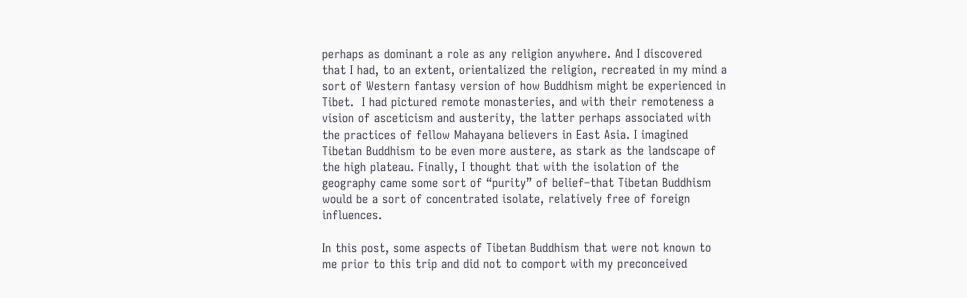perhaps as dominant a role as any religion anywhere. And I discovered that I had, to an extent, orientalized the religion, recreated in my mind a sort of Western fantasy version of how Buddhism might be experienced in Tibet.  I had pictured remote monasteries, and with their remoteness a vision of asceticism and austerity, the latter perhaps associated with the practices of fellow Mahayana believers in East Asia. I imagined Tibetan Buddhism to be even more austere, as stark as the landscape of the high plateau. Finally, I thought that with the isolation of the geography came some sort of “purity” of belief–that Tibetan Buddhism would be a sort of concentrated isolate, relatively free of foreign influences.

In this post, some aspects of Tibetan Buddhism that were not known to me prior to this trip and did not to comport with my preconceived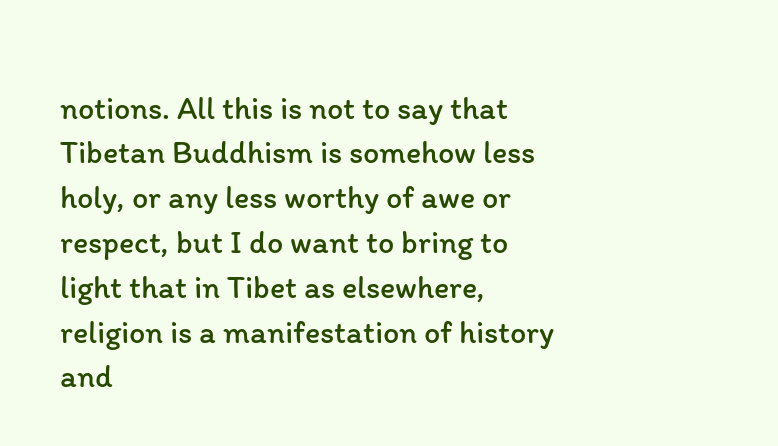notions. All this is not to say that Tibetan Buddhism is somehow less holy, or any less worthy of awe or respect, but I do want to bring to light that in Tibet as elsewhere, religion is a manifestation of history and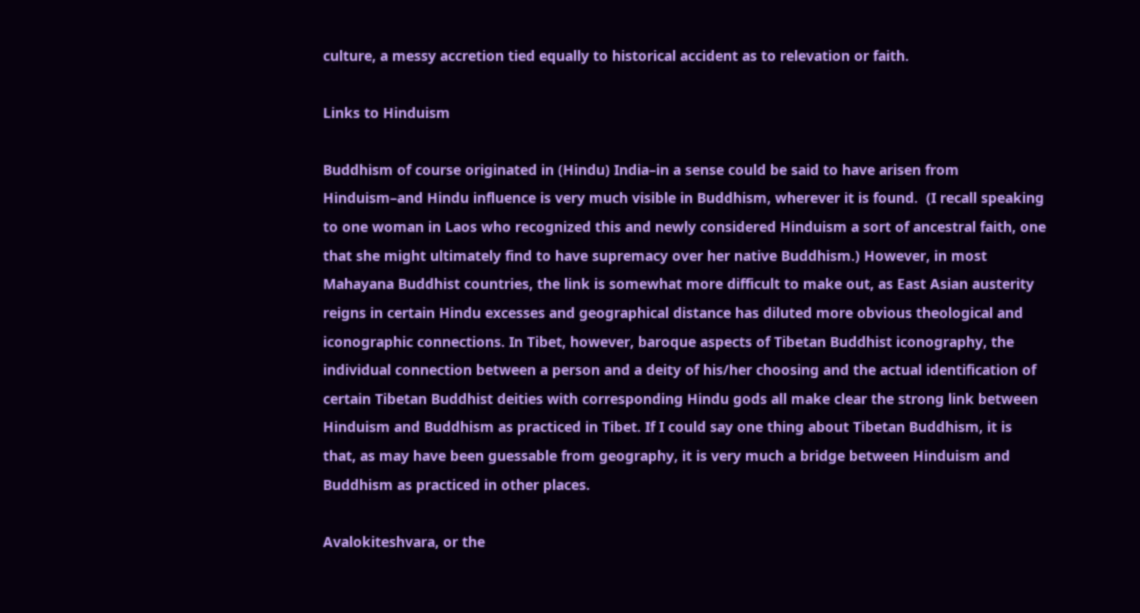culture, a messy accretion tied equally to historical accident as to relevation or faith.

Links to Hinduism

Buddhism of course originated in (Hindu) India–in a sense could be said to have arisen from Hinduism–and Hindu influence is very much visible in Buddhism, wherever it is found.  (I recall speaking to one woman in Laos who recognized this and newly considered Hinduism a sort of ancestral faith, one that she might ultimately find to have supremacy over her native Buddhism.) However, in most Mahayana Buddhist countries, the link is somewhat more difficult to make out, as East Asian austerity reigns in certain Hindu excesses and geographical distance has diluted more obvious theological and iconographic connections. In Tibet, however, baroque aspects of Tibetan Buddhist iconography, the individual connection between a person and a deity of his/her choosing and the actual identification of certain Tibetan Buddhist deities with corresponding Hindu gods all make clear the strong link between Hinduism and Buddhism as practiced in Tibet. If I could say one thing about Tibetan Buddhism, it is that, as may have been guessable from geography, it is very much a bridge between Hinduism and Buddhism as practiced in other places.

Avalokiteshvara, or the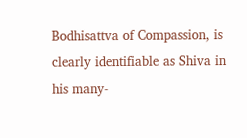Bodhisattva of Compassion, is clearly identifiable as Shiva in his many-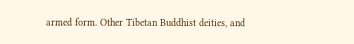armed form. Other Tibetan Buddhist deities, and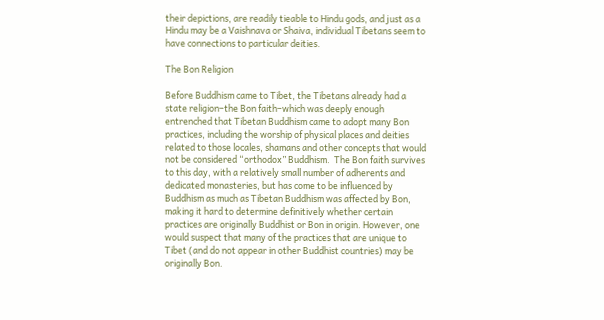their depictions, are readily tieable to Hindu gods, and just as a Hindu may be a Vaishnava or Shaiva, individual Tibetans seem to have connections to particular deities.

The Bon Religion

Before Buddhism came to Tibet, the Tibetans already had a state religion–the Bon faith–which was deeply enough entrenched that Tibetan Buddhism came to adopt many Bon practices, including the worship of physical places and deities related to those locales, shamans and other concepts that would not be considered “orthodox” Buddhism.  The Bon faith survives to this day, with a relatively small number of adherents and dedicated monasteries, but has come to be influenced by Buddhism as much as Tibetan Buddhism was affected by Bon, making it hard to determine definitively whether certain practices are originally Buddhist or Bon in origin. However, one would suspect that many of the practices that are unique to Tibet (and do not appear in other Buddhist countries) may be originally Bon.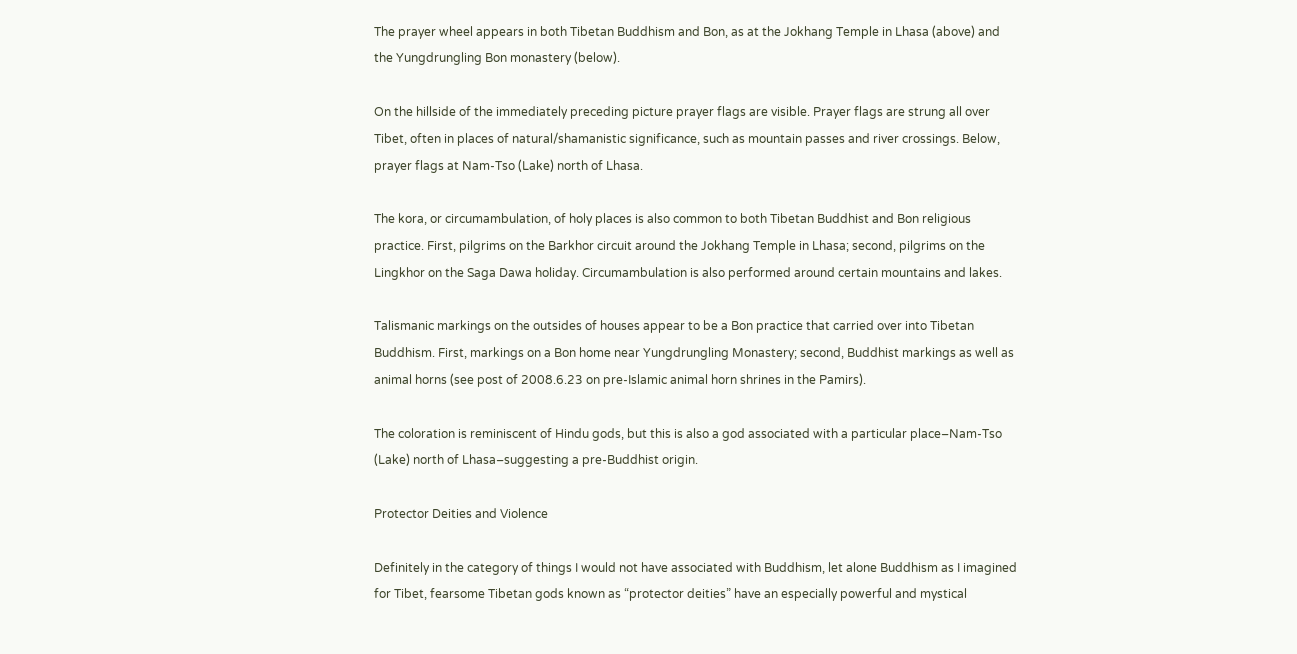The prayer wheel appears in both Tibetan Buddhism and Bon, as at the Jokhang Temple in Lhasa (above) and the Yungdrungling Bon monastery (below).

On the hillside of the immediately preceding picture prayer flags are visible. Prayer flags are strung all over Tibet, often in places of natural/shamanistic significance, such as mountain passes and river crossings. Below, prayer flags at Nam-Tso (Lake) north of Lhasa.

The kora, or circumambulation, of holy places is also common to both Tibetan Buddhist and Bon religious practice. First, pilgrims on the Barkhor circuit around the Jokhang Temple in Lhasa; second, pilgrims on the Lingkhor on the Saga Dawa holiday. Circumambulation is also performed around certain mountains and lakes.

Talismanic markings on the outsides of houses appear to be a Bon practice that carried over into Tibetan Buddhism. First, markings on a Bon home near Yungdrungling Monastery; second, Buddhist markings as well as animal horns (see post of 2008.6.23 on pre-Islamic animal horn shrines in the Pamirs).

The coloration is reminiscent of Hindu gods, but this is also a god associated with a particular place–Nam-Tso (Lake) north of Lhasa–suggesting a pre-Buddhist origin.

Protector Deities and Violence

Definitely in the category of things I would not have associated with Buddhism, let alone Buddhism as I imagined for Tibet, fearsome Tibetan gods known as “protector deities” have an especially powerful and mystical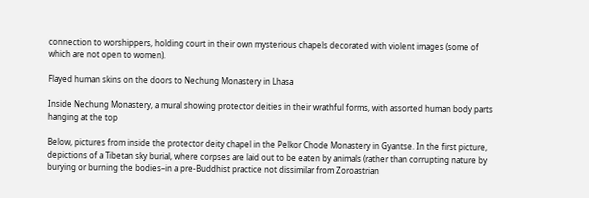connection to worshippers, holding court in their own mysterious chapels decorated with violent images (some of which are not open to women).

Flayed human skins on the doors to Nechung Monastery in Lhasa

Inside Nechung Monastery, a mural showing protector deities in their wrathful forms, with assorted human body parts hanging at the top

Below, pictures from inside the protector deity chapel in the Pelkor Chode Monastery in Gyantse. In the first picture, depictions of a Tibetan sky burial, where corpses are laid out to be eaten by animals (rather than corrupting nature by burying or burning the bodies–in a pre-Buddhist practice not dissimilar from Zoroastrian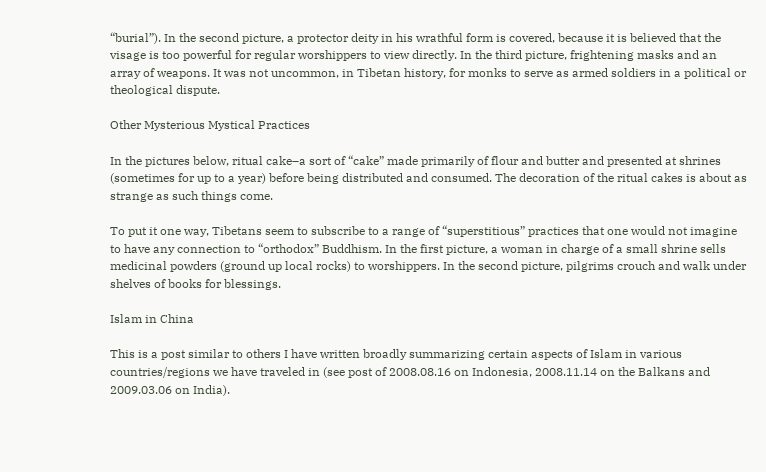“burial”). In the second picture, a protector deity in his wrathful form is covered, because it is believed that the visage is too powerful for regular worshippers to view directly. In the third picture, frightening masks and an array of weapons. It was not uncommon, in Tibetan history, for monks to serve as armed soldiers in a political or theological dispute.

Other Mysterious Mystical Practices

In the pictures below, ritual cake–a sort of “cake” made primarily of flour and butter and presented at shrines (sometimes for up to a year) before being distributed and consumed. The decoration of the ritual cakes is about as strange as such things come.

To put it one way, Tibetans seem to subscribe to a range of “superstitious” practices that one would not imagine to have any connection to “orthodox” Buddhism. In the first picture, a woman in charge of a small shrine sells medicinal powders (ground up local rocks) to worshippers. In the second picture, pilgrims crouch and walk under shelves of books for blessings.

Islam in China

This is a post similar to others I have written broadly summarizing certain aspects of Islam in various countries/regions we have traveled in (see post of 2008.08.16 on Indonesia, 2008.11.14 on the Balkans and 2009.03.06 on India).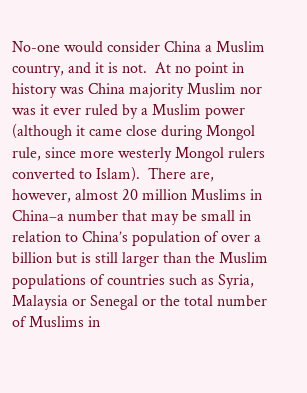No-one would consider China a Muslim country, and it is not.  At no point in history was China majority Muslim nor was it ever ruled by a Muslim power (although it came close during Mongol rule, since more westerly Mongol rulers converted to Islam).  There are, however, almost 20 million Muslims in China–a number that may be small in relation to China’s population of over a billion but is still larger than the Muslim populations of countries such as Syria, Malaysia or Senegal or the total number of Muslims in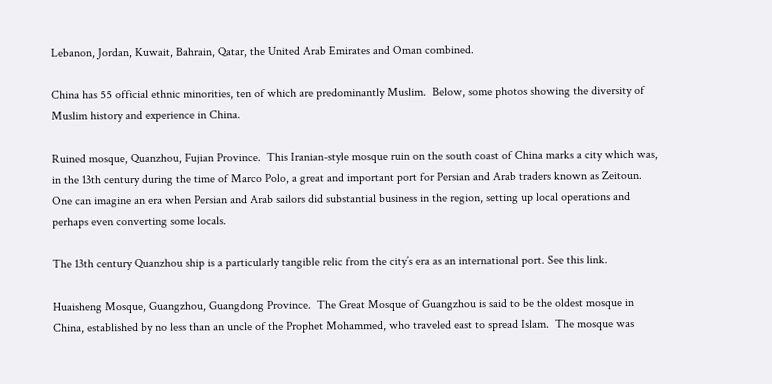Lebanon, Jordan, Kuwait, Bahrain, Qatar, the United Arab Emirates and Oman combined.

China has 55 official ethnic minorities, ten of which are predominantly Muslim.  Below, some photos showing the diversity of Muslim history and experience in China.

Ruined mosque, Quanzhou, Fujian Province.  This Iranian-style mosque ruin on the south coast of China marks a city which was, in the 13th century during the time of Marco Polo, a great and important port for Persian and Arab traders known as Zeitoun.  One can imagine an era when Persian and Arab sailors did substantial business in the region, setting up local operations and perhaps even converting some locals.

The 13th century Quanzhou ship is a particularly tangible relic from the city’s era as an international port. See this link.

Huaisheng Mosque, Guangzhou, Guangdong Province.  The Great Mosque of Guangzhou is said to be the oldest mosque in China, established by no less than an uncle of the Prophet Mohammed, who traveled east to spread Islam.  The mosque was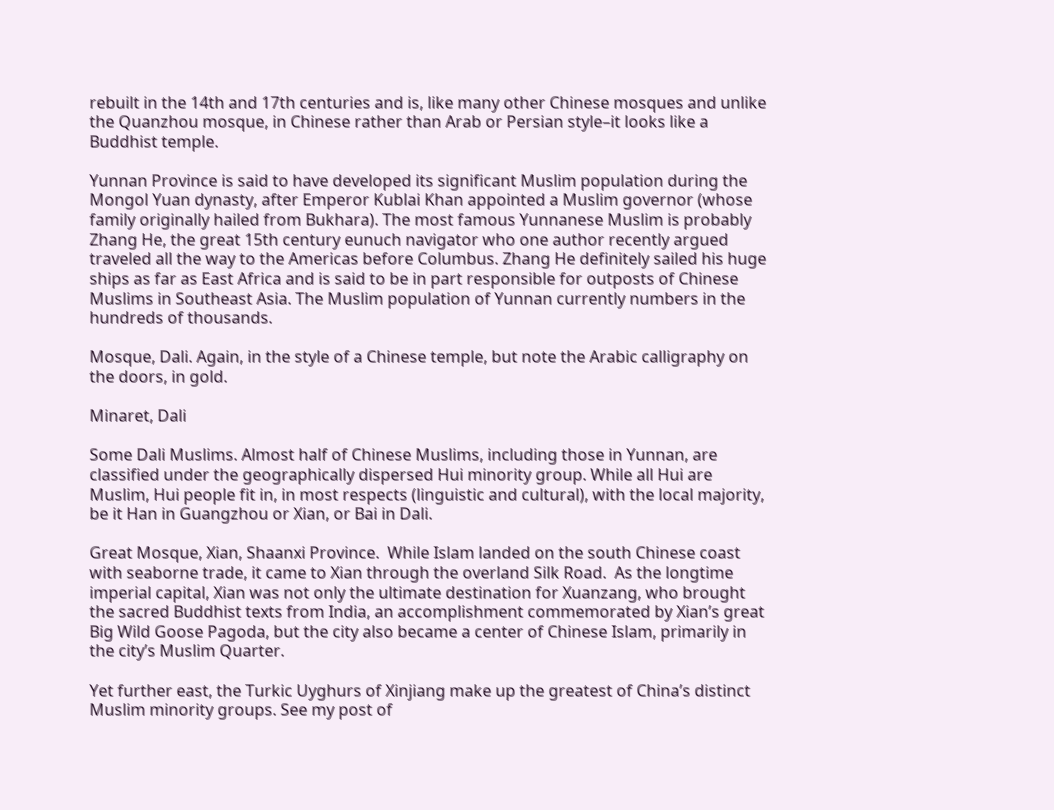rebuilt in the 14th and 17th centuries and is, like many other Chinese mosques and unlike the Quanzhou mosque, in Chinese rather than Arab or Persian style–it looks like a Buddhist temple.

Yunnan Province is said to have developed its significant Muslim population during the Mongol Yuan dynasty, after Emperor Kublai Khan appointed a Muslim governor (whose family originally hailed from Bukhara). The most famous Yunnanese Muslim is probably Zhang He, the great 15th century eunuch navigator who one author recently argued traveled all the way to the Americas before Columbus. Zhang He definitely sailed his huge ships as far as East Africa and is said to be in part responsible for outposts of Chinese Muslims in Southeast Asia. The Muslim population of Yunnan currently numbers in the hundreds of thousands.

Mosque, Dali. Again, in the style of a Chinese temple, but note the Arabic calligraphy on the doors, in gold.

Minaret, Dali

Some Dali Muslims. Almost half of Chinese Muslims, including those in Yunnan, are classified under the geographically dispersed Hui minority group. While all Hui are Muslim, Hui people fit in, in most respects (linguistic and cultural), with the local majority, be it Han in Guangzhou or Xian, or Bai in Dali.

Great Mosque, Xian, Shaanxi Province.  While Islam landed on the south Chinese coast with seaborne trade, it came to Xian through the overland Silk Road.  As the longtime imperial capital, Xian was not only the ultimate destination for Xuanzang, who brought the sacred Buddhist texts from India, an accomplishment commemorated by Xian’s great Big Wild Goose Pagoda, but the city also became a center of Chinese Islam, primarily in the city’s Muslim Quarter.

Yet further east, the Turkic Uyghurs of Xinjiang make up the greatest of China’s distinct Muslim minority groups. See my post of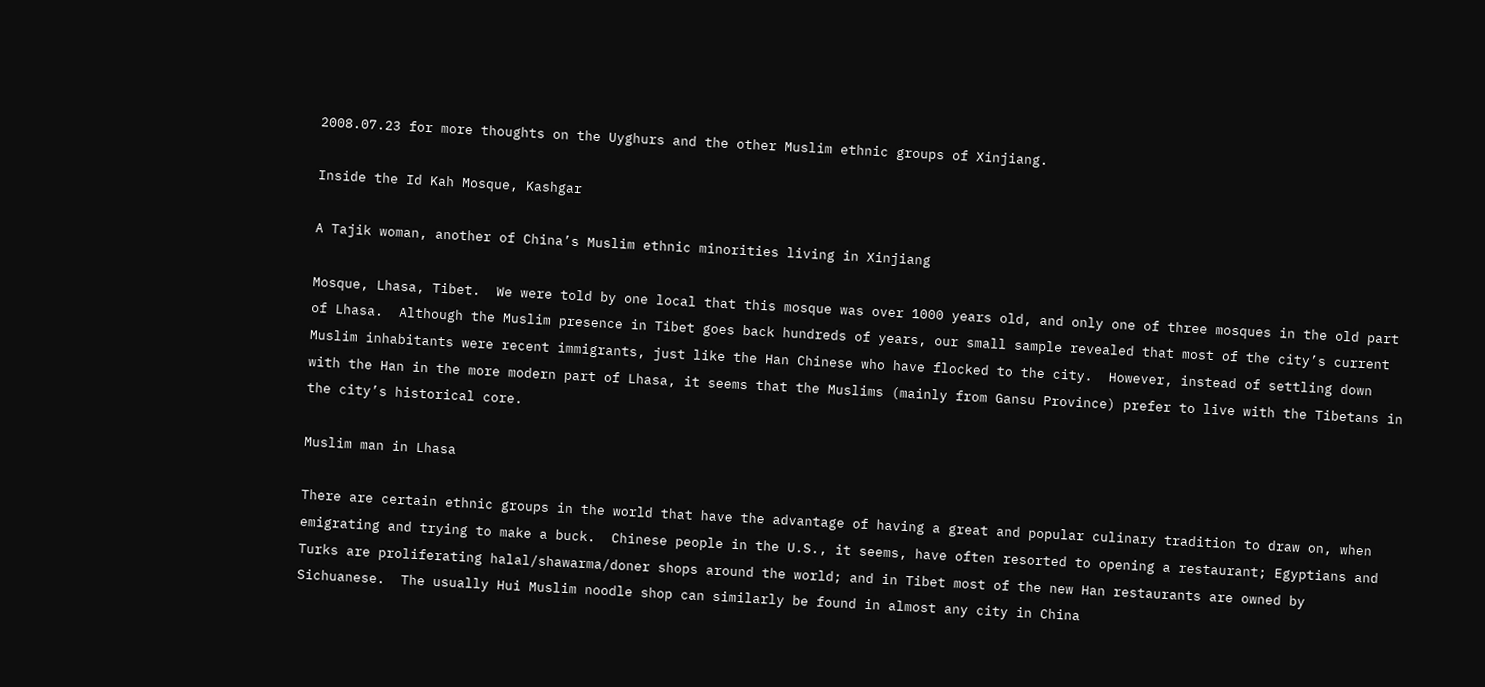2008.07.23 for more thoughts on the Uyghurs and the other Muslim ethnic groups of Xinjiang.

Inside the Id Kah Mosque, Kashgar

A Tajik woman, another of China’s Muslim ethnic minorities living in Xinjiang

Mosque, Lhasa, Tibet.  We were told by one local that this mosque was over 1000 years old, and only one of three mosques in the old part of Lhasa.  Although the Muslim presence in Tibet goes back hundreds of years, our small sample revealed that most of the city’s current Muslim inhabitants were recent immigrants, just like the Han Chinese who have flocked to the city.  However, instead of settling down with the Han in the more modern part of Lhasa, it seems that the Muslims (mainly from Gansu Province) prefer to live with the Tibetans in the city’s historical core.

Muslim man in Lhasa

There are certain ethnic groups in the world that have the advantage of having a great and popular culinary tradition to draw on, when emigrating and trying to make a buck.  Chinese people in the U.S., it seems, have often resorted to opening a restaurant; Egyptians and Turks are proliferating halal/shawarma/doner shops around the world; and in Tibet most of the new Han restaurants are owned by Sichuanese.  The usually Hui Muslim noodle shop can similarly be found in almost any city in China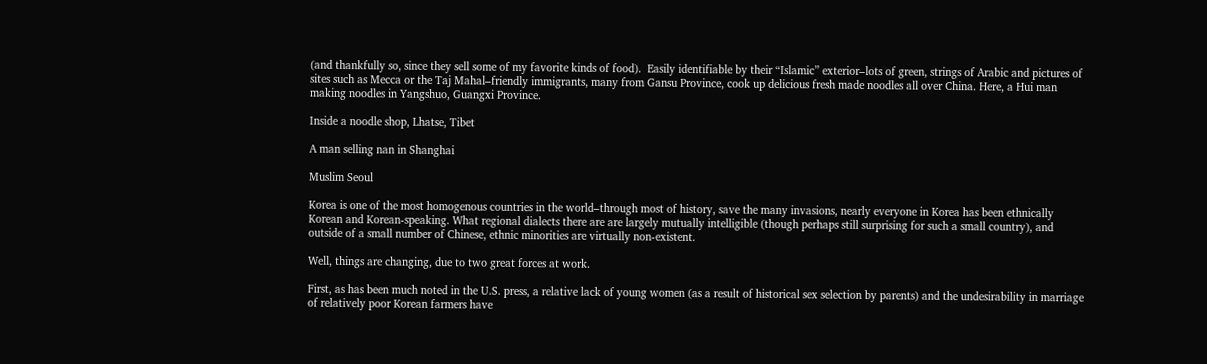(and thankfully so, since they sell some of my favorite kinds of food).  Easily identifiable by their “Islamic” exterior–lots of green, strings of Arabic and pictures of sites such as Mecca or the Taj Mahal–friendly immigrants, many from Gansu Province, cook up delicious fresh made noodles all over China. Here, a Hui man making noodles in Yangshuo, Guangxi Province.

Inside a noodle shop, Lhatse, Tibet

A man selling nan in Shanghai

Muslim Seoul

Korea is one of the most homogenous countries in the world–through most of history, save the many invasions, nearly everyone in Korea has been ethnically Korean and Korean-speaking. What regional dialects there are are largely mutually intelligible (though perhaps still surprising for such a small country), and outside of a small number of Chinese, ethnic minorities are virtually non-existent.

Well, things are changing, due to two great forces at work.

First, as has been much noted in the U.S. press, a relative lack of young women (as a result of historical sex selection by parents) and the undesirability in marriage of relatively poor Korean farmers have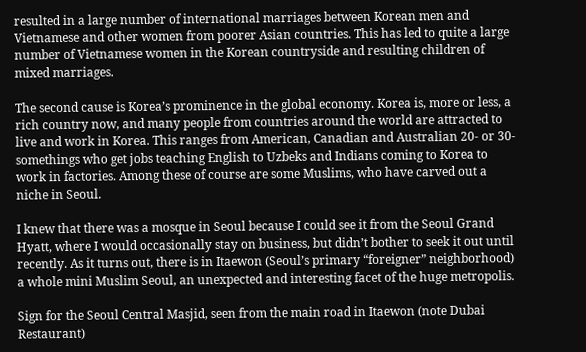resulted in a large number of international marriages between Korean men and Vietnamese and other women from poorer Asian countries. This has led to quite a large number of Vietnamese women in the Korean countryside and resulting children of mixed marriages.

The second cause is Korea’s prominence in the global economy. Korea is, more or less, a rich country now, and many people from countries around the world are attracted to live and work in Korea. This ranges from American, Canadian and Australian 20- or 30-somethings who get jobs teaching English to Uzbeks and Indians coming to Korea to work in factories. Among these of course are some Muslims, who have carved out a niche in Seoul.

I knew that there was a mosque in Seoul because I could see it from the Seoul Grand Hyatt, where I would occasionally stay on business, but didn’t bother to seek it out until recently. As it turns out, there is in Itaewon (Seoul’s primary “foreigner” neighborhood) a whole mini Muslim Seoul, an unexpected and interesting facet of the huge metropolis.

Sign for the Seoul Central Masjid, seen from the main road in Itaewon (note Dubai Restaurant)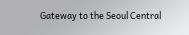Gateway to the Seoul Central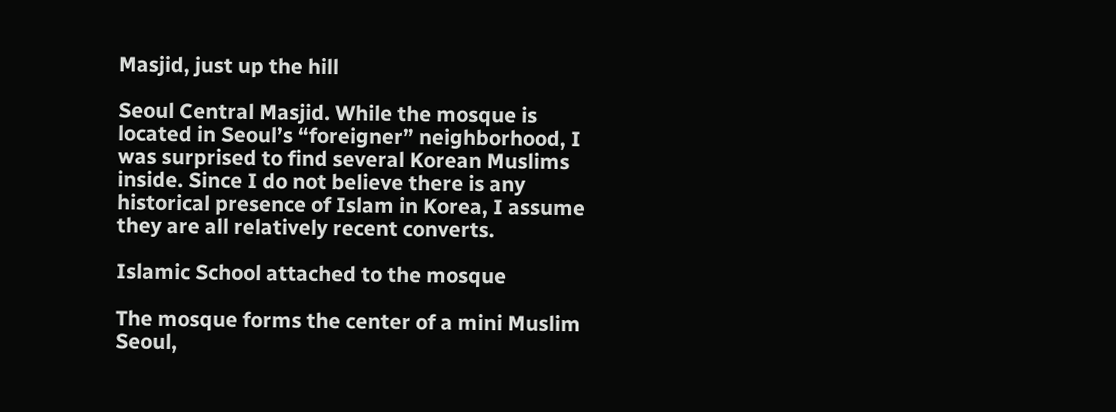Masjid, just up the hill

Seoul Central Masjid. While the mosque is located in Seoul’s “foreigner” neighborhood, I was surprised to find several Korean Muslims inside. Since I do not believe there is any historical presence of Islam in Korea, I assume they are all relatively recent converts.

Islamic School attached to the mosque

The mosque forms the center of a mini Muslim Seoul,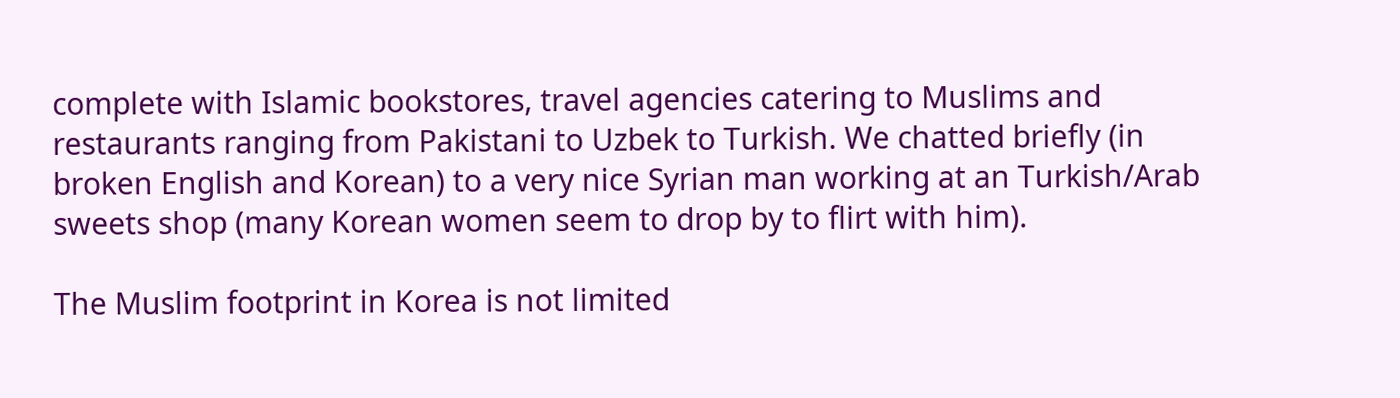complete with Islamic bookstores, travel agencies catering to Muslims and restaurants ranging from Pakistani to Uzbek to Turkish. We chatted briefly (in broken English and Korean) to a very nice Syrian man working at an Turkish/Arab sweets shop (many Korean women seem to drop by to flirt with him).

The Muslim footprint in Korea is not limited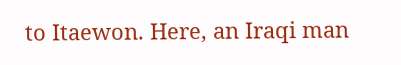to Itaewon. Here, an Iraqi man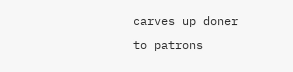carves up doner to patrons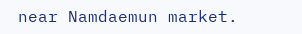near Namdaemun market.